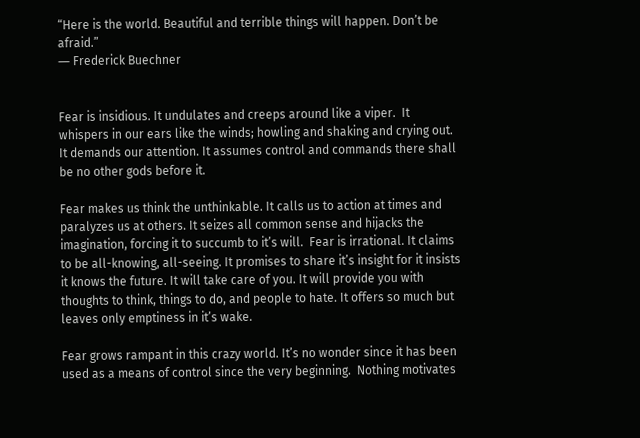“Here is the world. Beautiful and terrible things will happen. Don’t be afraid.”
― Frederick Buechner


Fear is insidious. It undulates and creeps around like a viper.  It whispers in our ears like the winds; howling and shaking and crying out. It demands our attention. It assumes control and commands there shall be no other gods before it.

Fear makes us think the unthinkable. It calls us to action at times and paralyzes us at others. It seizes all common sense and hijacks the imagination, forcing it to succumb to it’s will.  Fear is irrational. It claims to be all-knowing, all-seeing. It promises to share it’s insight for it insists it knows the future. It will take care of you. It will provide you with thoughts to think, things to do, and people to hate. It offers so much but leaves only emptiness in it’s wake.

Fear grows rampant in this crazy world. It’s no wonder since it has been used as a means of control since the very beginning.  Nothing motivates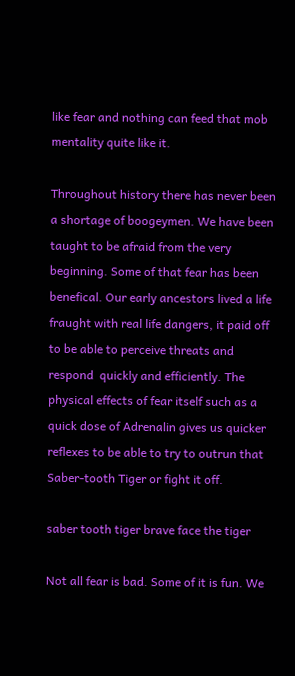like fear and nothing can feed that mob mentality quite like it.

Throughout history there has never been a shortage of boogeymen. We have been taught to be afraid from the very beginning. Some of that fear has been benefical. Our early ancestors lived a life fraught with real life dangers, it paid off to be able to perceive threats and respond  quickly and efficiently. The physical effects of fear itself such as a quick dose of Adrenalin gives us quicker reflexes to be able to try to outrun that Saber-tooth Tiger or fight it off.

saber tooth tiger brave face the tiger

Not all fear is bad. Some of it is fun. We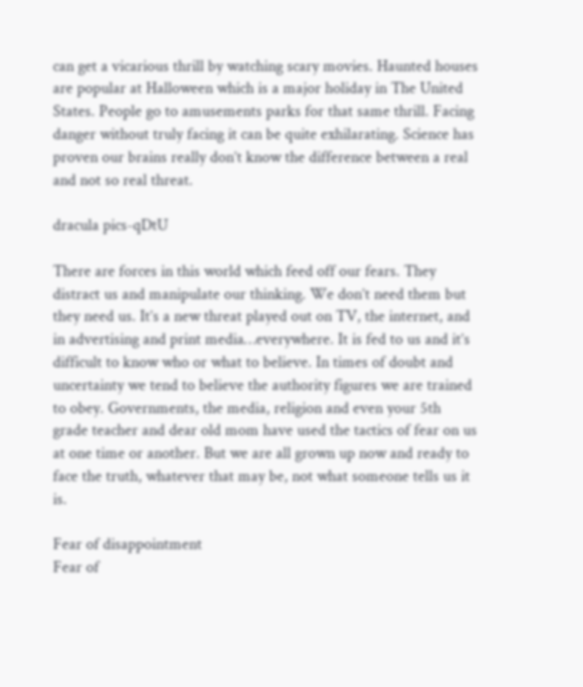can get a vicarious thrill by watching scary movies. Haunted houses are popular at Halloween which is a major holiday in The United States. People go to amusements parks for that same thrill. Facing danger without truly facing it can be quite exhilarating. Science has proven our brains really don’t know the difference between a real and not so real threat.

dracula pics-qDtU

There are forces in this world which feed off our fears. They distract us and manipulate our thinking. We don’t need them but they need us. It’s a new threat played out on TV, the internet, and in advertising and print media…everywhere. It is fed to us and it’s difficult to know who or what to believe. In times of doubt and uncertainty we tend to believe the authority figures we are trained to obey. Governments, the media, religion and even your 5th grade teacher and dear old mom have used the tactics of fear on us at one time or another. But we are all grown up now and ready to face the truth, whatever that may be, not what someone tells us it is.

Fear of disappointment
Fear of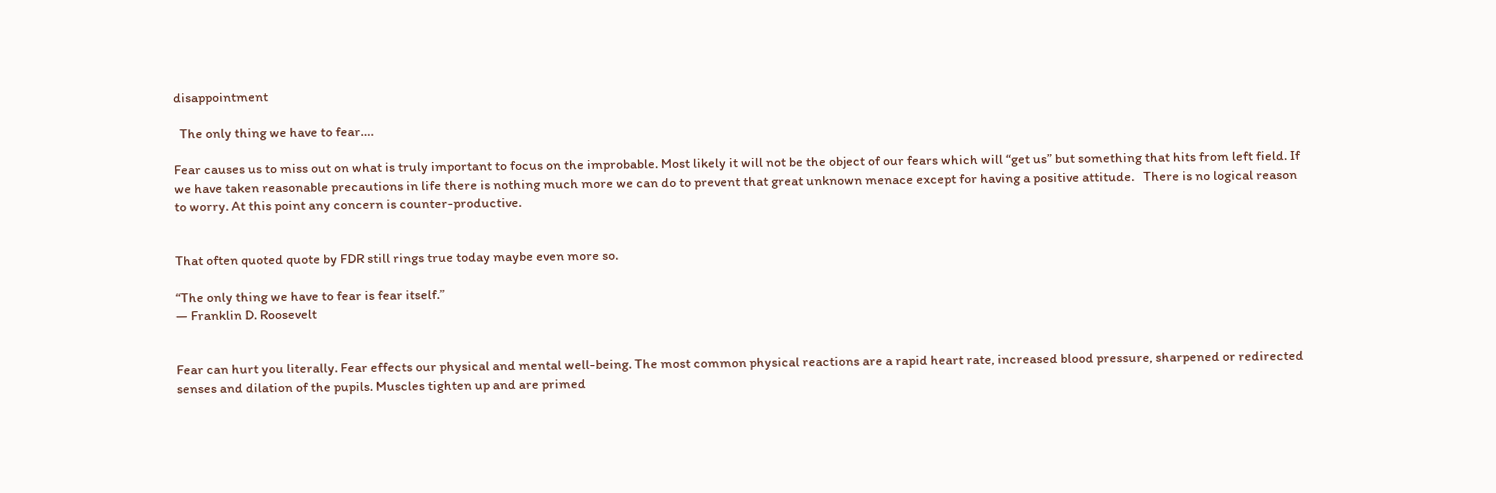disappointment

  The only thing we have to fear….

Fear causes us to miss out on what is truly important to focus on the improbable. Most likely it will not be the object of our fears which will “get us” but something that hits from left field. If we have taken reasonable precautions in life there is nothing much more we can do to prevent that great unknown menace except for having a positive attitude.   There is no logical reason to worry. At this point any concern is counter-productive.


That often quoted quote by FDR still rings true today maybe even more so.

“The only thing we have to fear is fear itself.”
― Franklin D. Roosevelt


Fear can hurt you literally. Fear effects our physical and mental well-being. The most common physical reactions are a rapid heart rate, increased blood pressure, sharpened or redirected senses and dilation of the pupils. Muscles tighten up and are primed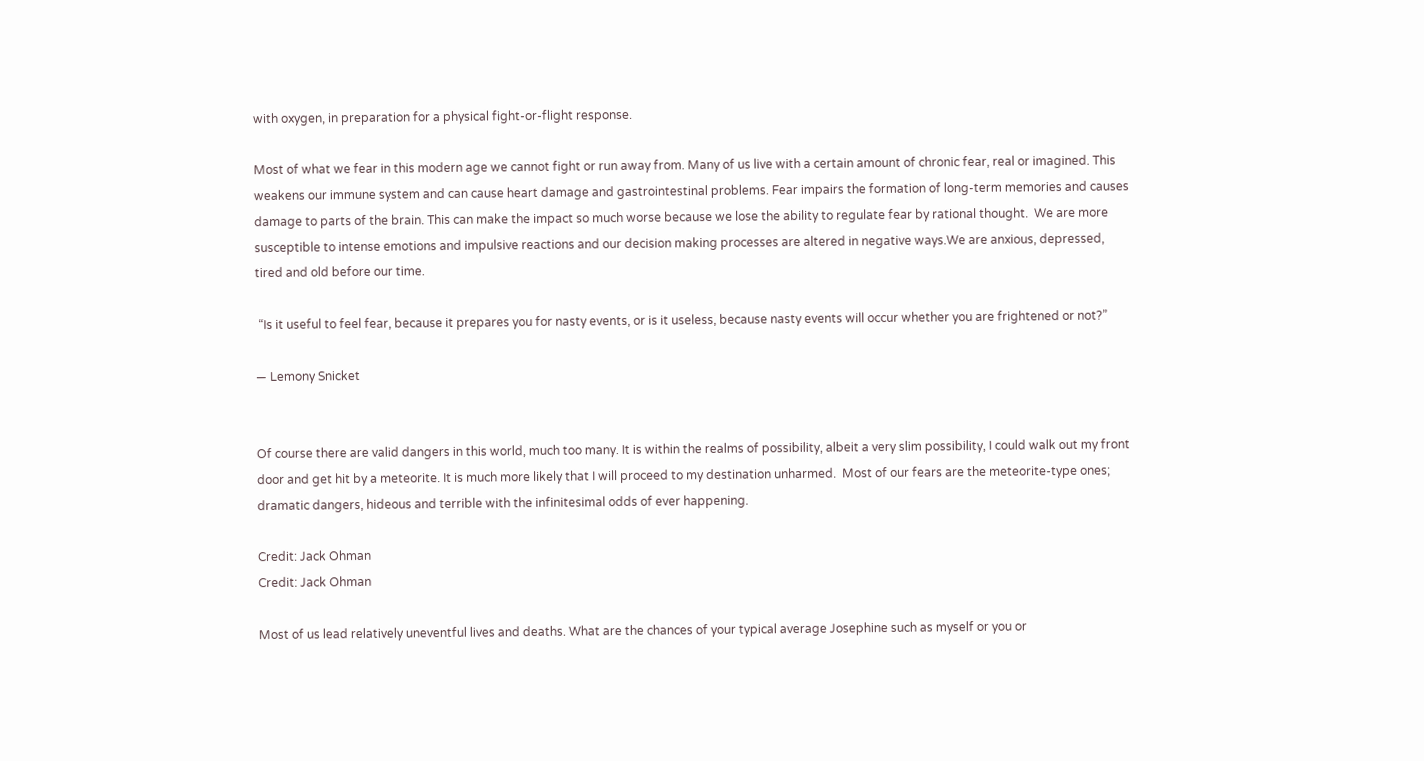with oxygen, in preparation for a physical fight-or-flight response.

Most of what we fear in this modern age we cannot fight or run away from. Many of us live with a certain amount of chronic fear, real or imagined. This weakens our immune system and can cause heart damage and gastrointestinal problems. Fear impairs the formation of long-term memories and causes damage to parts of the brain. This can make the impact so much worse because we lose the ability to regulate fear by rational thought.  We are more susceptible to intense emotions and impulsive reactions and our decision making processes are altered in negative ways.We are anxious, depressed, tired and old before our time.

 “Is it useful to feel fear, because it prepares you for nasty events, or is it useless, because nasty events will occur whether you are frightened or not?”

― Lemony Snicket


Of course there are valid dangers in this world, much too many. It is within the realms of possibility, albeit a very slim possibility, I could walk out my front door and get hit by a meteorite. It is much more likely that I will proceed to my destination unharmed.  Most of our fears are the meteorite-type ones; dramatic dangers, hideous and terrible with the infinitesimal odds of ever happening.

Credit: Jack Ohman
Credit: Jack Ohman

Most of us lead relatively uneventful lives and deaths. What are the chances of your typical average Josephine such as myself or you or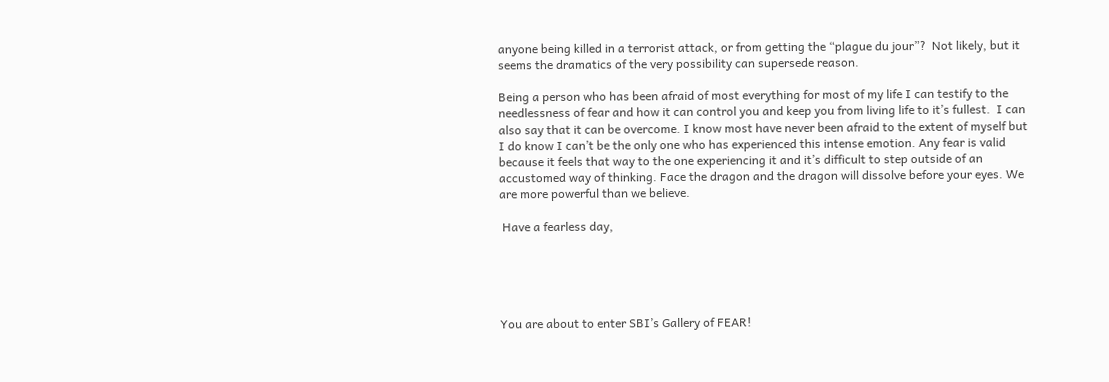anyone being killed in a terrorist attack, or from getting the “plague du jour”?  Not likely, but it seems the dramatics of the very possibility can supersede reason.

Being a person who has been afraid of most everything for most of my life I can testify to the needlessness of fear and how it can control you and keep you from living life to it’s fullest.  I can also say that it can be overcome. I know most have never been afraid to the extent of myself but I do know I can’t be the only one who has experienced this intense emotion. Any fear is valid because it feels that way to the one experiencing it and it’s difficult to step outside of an accustomed way of thinking. Face the dragon and the dragon will dissolve before your eyes. We are more powerful than we believe.

 Have a fearless day,





You are about to enter SBI’s Gallery of FEAR!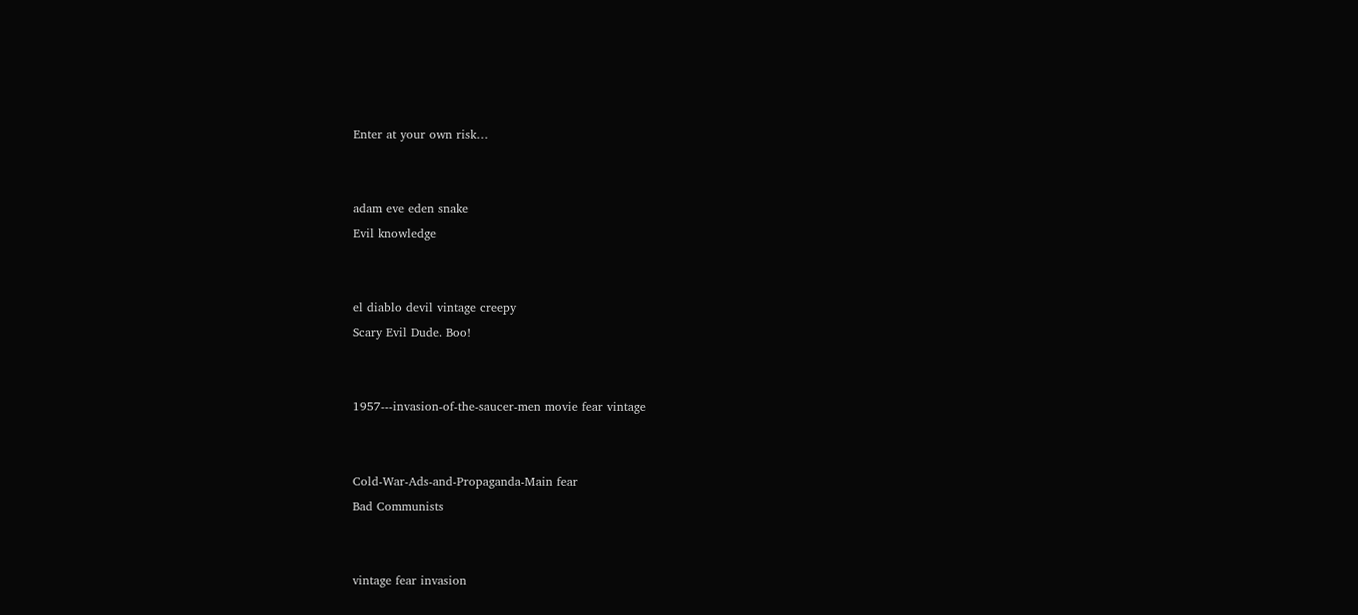Enter at your own risk…


adam eve eden snake
Evil knowledge


el diablo devil vintage creepy
Scary Evil Dude. Boo!


1957---invasion-of-the-saucer-men movie fear vintage


Cold-War-Ads-and-Propaganda-Main fear
Bad Communists


vintage fear invasion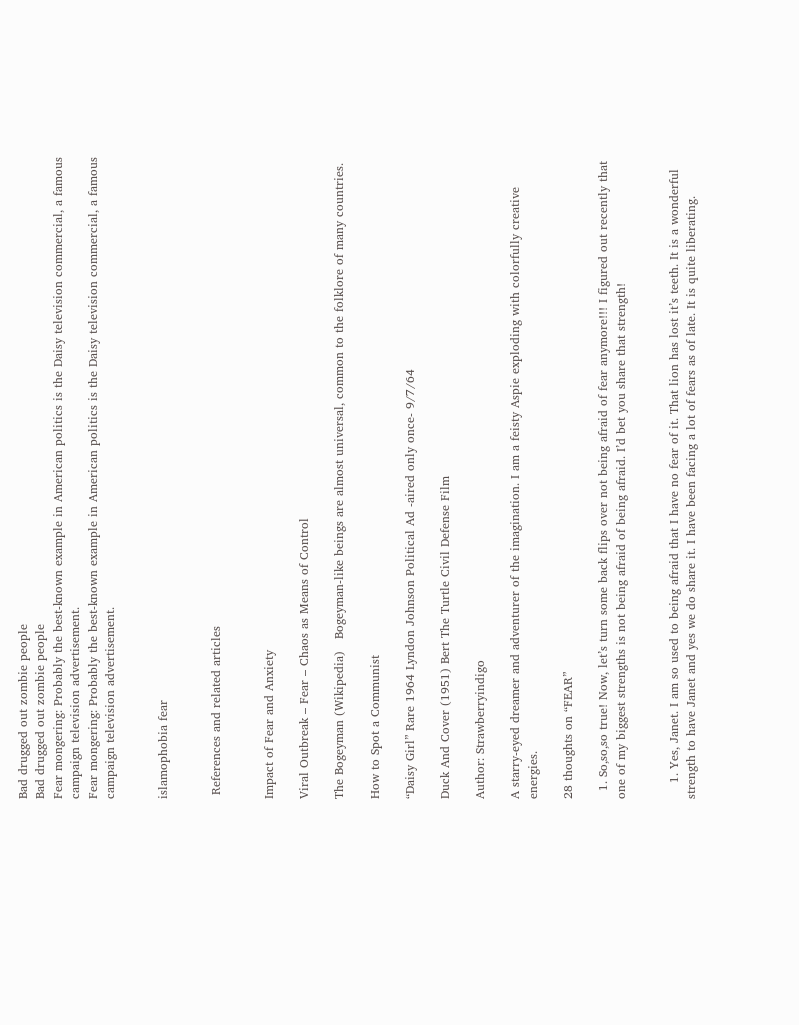Bad drugged out zombie people
Bad drugged out zombie people
Fear mongering: Probably the best-known example in American politics is the Daisy television commercial, a famous campaign television advertisement.
Fear mongering: Probably the best-known example in American politics is the Daisy television commercial, a famous campaign television advertisement.


islamophobia fear


 References and related articles


Impact of Fear and Anxiety

Viral Outbreak – Fear – Chaos as Means of Control

The Bogeyman (Wikipedia)   Bogeyman-like beings are almost universal, common to the folklore of many countries.

How to Spot a Communist

“Daisy Girl” Rare 1964 Lyndon Johnson Political Ad -aired only once- 9/7/64

Duck And Cover (1951) Bert The Turtle Civil Defense Film

Author: Strawberryindigo

A starry-eyed dreamer and adventurer of the imagination. I am a feisty Aspie exploding with colorfully creative energies.

28 thoughts on “FEAR”

  1. So,so,so true! Now, let’s turn some back flips over not being afraid of fear anymore!!! I figured out recently that one of my biggest strengths is not being afraid of being afraid. I’d bet you share that strength!


    1. Yes, Janet. I am so used to being afraid that I have no fear of it. That lion has lost it’s teeth. It is a wonderful strength to have Janet and yes we do share it. I have been facing a lot of fears as of late. It is quite liberating.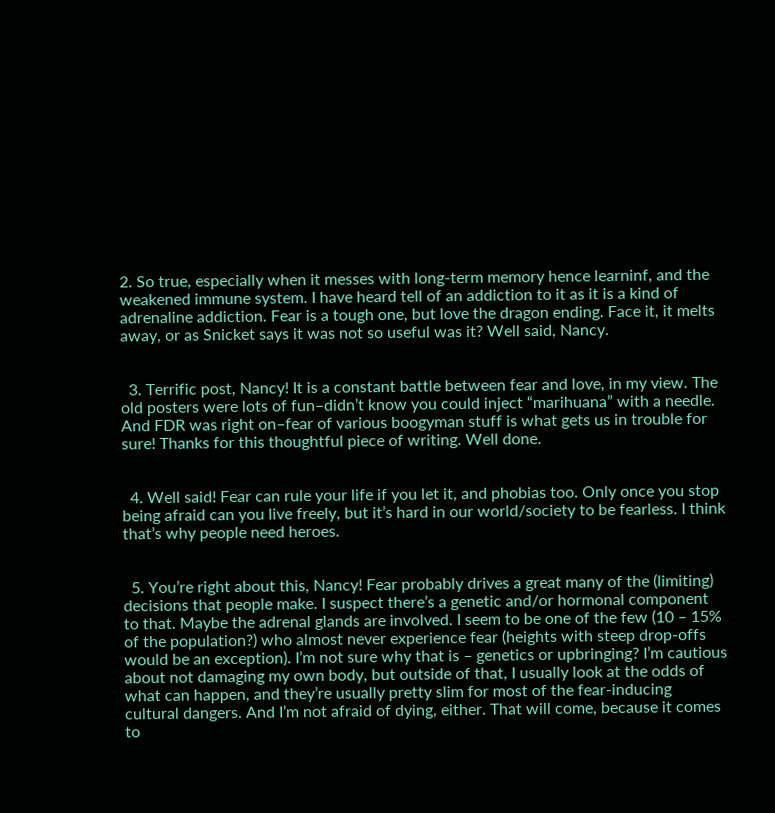2. So true, especially when it messes with long-term memory hence learninf, and the weakened immune system. I have heard tell of an addiction to it as it is a kind of adrenaline addiction. Fear is a tough one, but love the dragon ending. Face it, it melts away, or as Snicket says it was not so useful was it? Well said, Nancy.


  3. Terrific post, Nancy! It is a constant battle between fear and love, in my view. The old posters were lots of fun–didn’t know you could inject “marihuana” with a needle. And FDR was right on–fear of various boogyman stuff is what gets us in trouble for sure! Thanks for this thoughtful piece of writing. Well done.


  4. Well said! Fear can rule your life if you let it, and phobias too. Only once you stop being afraid can you live freely, but it’s hard in our world/society to be fearless. I think that’s why people need heroes.


  5. You’re right about this, Nancy! Fear probably drives a great many of the (limiting) decisions that people make. I suspect there’s a genetic and/or hormonal component to that. Maybe the adrenal glands are involved. I seem to be one of the few (10 – 15% of the population?) who almost never experience fear (heights with steep drop-offs would be an exception). I’m not sure why that is – genetics or upbringing? I’m cautious about not damaging my own body, but outside of that, I usually look at the odds of what can happen, and they’re usually pretty slim for most of the fear-inducing cultural dangers. And I’m not afraid of dying, either. That will come, because it comes to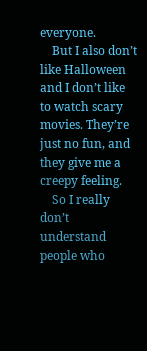everyone.
    But I also don’t like Halloween and I don’t like to watch scary movies. They’re just no fun, and they give me a creepy feeling.
    So I really don’t understand people who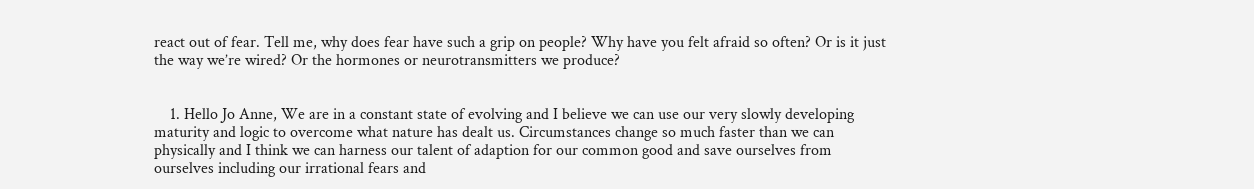react out of fear. Tell me, why does fear have such a grip on people? Why have you felt afraid so often? Or is it just the way we’re wired? Or the hormones or neurotransmitters we produce?


    1. Hello Jo Anne, We are in a constant state of evolving and I believe we can use our very slowly developing maturity and logic to overcome what nature has dealt us. Circumstances change so much faster than we can physically and I think we can harness our talent of adaption for our common good and save ourselves from ourselves including our irrational fears and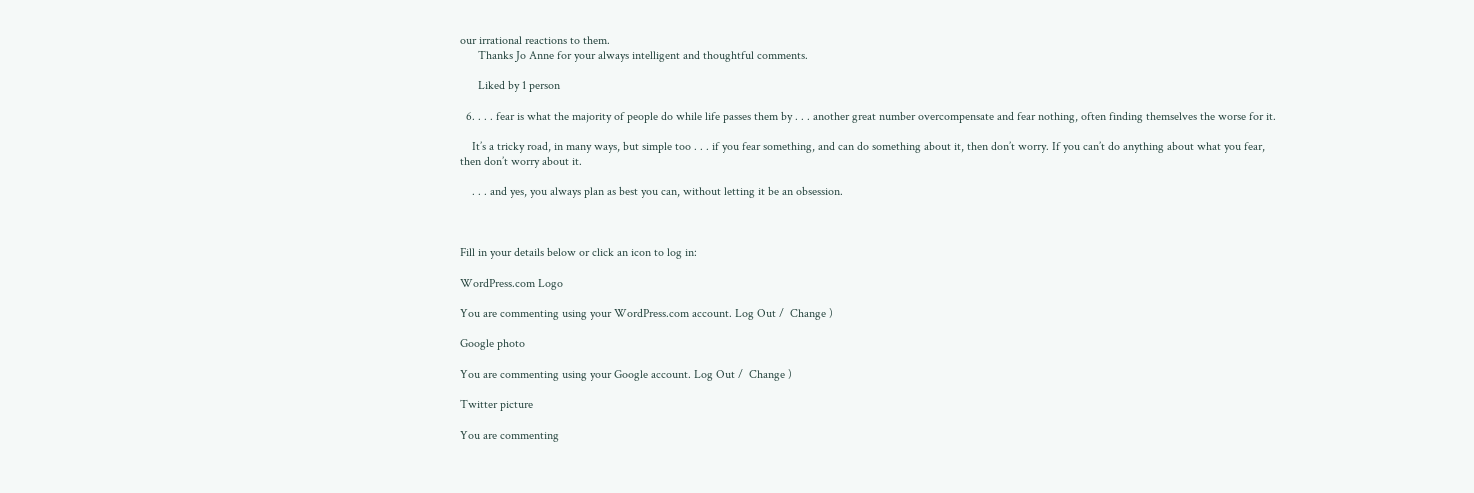our irrational reactions to them.
      Thanks Jo Anne for your always intelligent and thoughtful comments.

      Liked by 1 person

  6. . . . fear is what the majority of people do while life passes them by . . . another great number overcompensate and fear nothing, often finding themselves the worse for it.

    It’s a tricky road, in many ways, but simple too . . . if you fear something, and can do something about it, then don’t worry. If you can’t do anything about what you fear, then don’t worry about it.

    . . . and yes, you always plan as best you can, without letting it be an obsession.



Fill in your details below or click an icon to log in:

WordPress.com Logo

You are commenting using your WordPress.com account. Log Out /  Change )

Google photo

You are commenting using your Google account. Log Out /  Change )

Twitter picture

You are commenting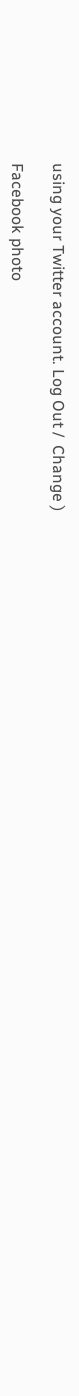using your Twitter account. Log Out /  Change )

Facebook photo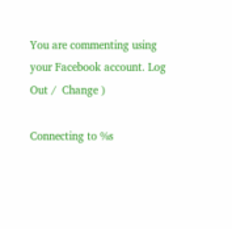You are commenting using your Facebook account. Log Out /  Change )

Connecting to %s